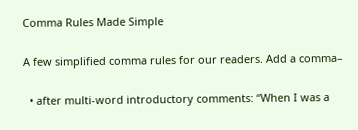Comma Rules Made Simple

A few simplified comma rules for our readers. Add a comma–

  • after multi-word introductory comments: “When I was a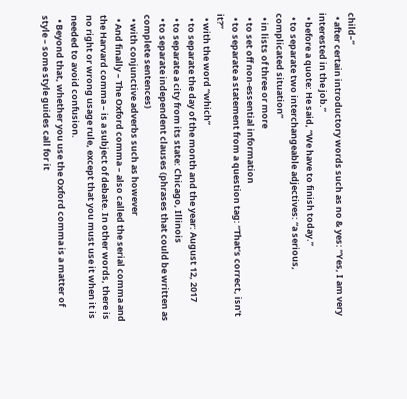child–”
  • after certain introductory words such as no & yes: “Yes, I am very interested in the job.”
  • before a quote: He said, “We have to finish today.”
  • to separate two interchangeable adjectives: “a serious, complicated situation”
  • in lists of three or more
  • to set off non-essential information
  • to separate a statement from a question tag: “That’s correct, isn’t it?”
  • with the word “which”
  • to separate the day of the month and the year: August 12, 2017
  • to separate a city from its state: Chicago, Illinois
  • to separate independent clauses (phrases that could be written as complete sentences)
  • with conjunctive adverbs such as however
  • And finally – The Oxford comma – also called the serial comma and the Harvard comma – is a subject of debate. In other words, there is no right or wrong usage rule, except that you must use it when it is needed to avoid confusion.
  • Beyond that, whether you use the Oxford comma is a matter of style – some style guides call for it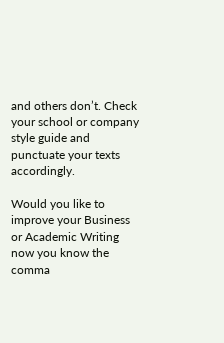and others don’t. Check your school or company style guide and punctuate your texts accordingly.

Would you like to improve your Business or Academic Writing now you know the comma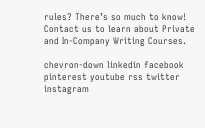rules? There’s so much to know! Contact us to learn about Private and In-Company Writing Courses.

chevron-down linkedin facebook pinterest youtube rss twitter instagram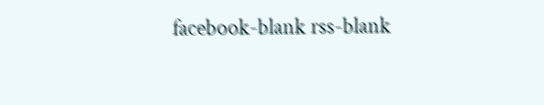facebook-blank rss-blank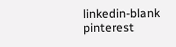linkedin-blank pinterest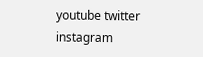youtube twitter instagram